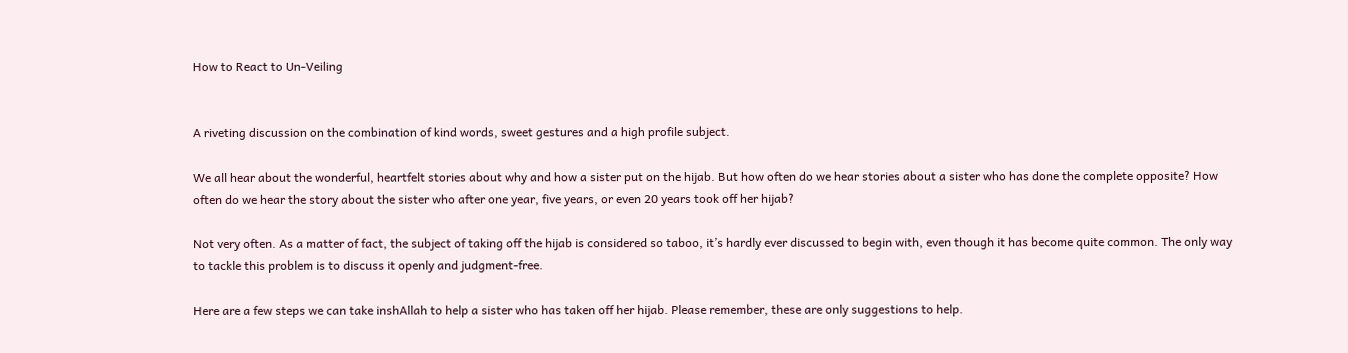How to React to Un-Veiling


A riveting discussion on the combination of kind words, sweet gestures and a high profile subject.

We all hear about the wonderful, heartfelt stories about why and how a sister put on the hijab. But how often do we hear stories about a sister who has done the complete opposite? How often do we hear the story about the sister who after one year, five years, or even 20 years took off her hijab?

Not very often. As a matter of fact, the subject of taking off the hijab is considered so taboo, it’s hardly ever discussed to begin with, even though it has become quite common. The only way to tackle this problem is to discuss it openly and judgment-free.

Here are a few steps we can take inshAllah to help a sister who has taken off her hijab. Please remember, these are only suggestions to help.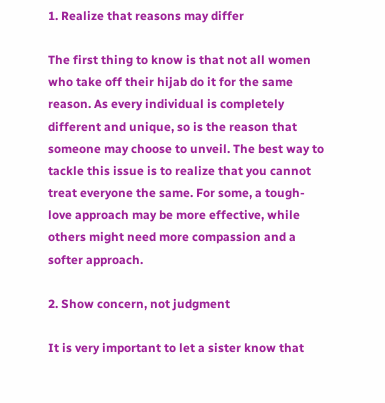1. Realize that reasons may differ

The first thing to know is that not all women who take off their hijab do it for the same reason. As every individual is completely different and unique, so is the reason that someone may choose to unveil. The best way to tackle this issue is to realize that you cannot treat everyone the same. For some, a tough-love approach may be more effective, while others might need more compassion and a softer approach.

2. Show concern, not judgment

It is very important to let a sister know that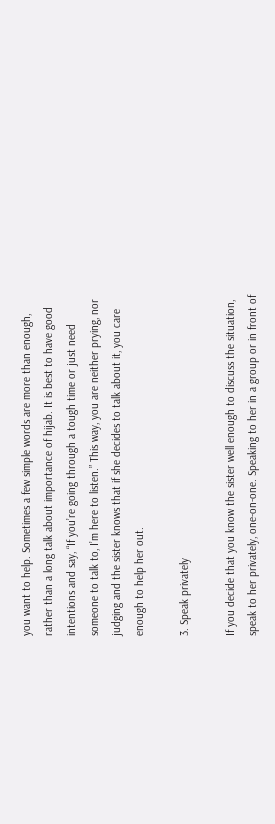you want to help. Sometimes a few simple words are more than enough, rather than a long talk about importance of hijab. It is best to have good intentions and say, “If you’re going through a tough time or just need someone to talk to, I’m here to listen.” This way, you are neither prying, nor judging and the sister knows that if she decides to talk about it, you care enough to help her out.

3. Speak privately

If you decide that you know the sister well enough to discuss the situation, speak to her privately, one-on-one. Speaking to her in a group or in front of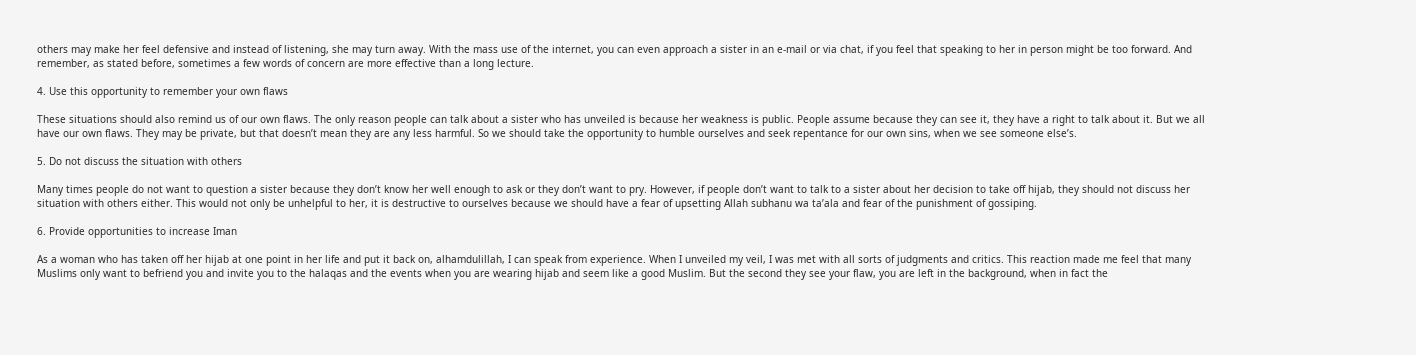others may make her feel defensive and instead of listening, she may turn away. With the mass use of the internet, you can even approach a sister in an e-mail or via chat, if you feel that speaking to her in person might be too forward. And remember, as stated before, sometimes a few words of concern are more effective than a long lecture.

4. Use this opportunity to remember your own flaws

These situations should also remind us of our own flaws. The only reason people can talk about a sister who has unveiled is because her weakness is public. People assume because they can see it, they have a right to talk about it. But we all have our own flaws. They may be private, but that doesn’t mean they are any less harmful. So we should take the opportunity to humble ourselves and seek repentance for our own sins, when we see someone else’s.

5. Do not discuss the situation with others

Many times people do not want to question a sister because they don’t know her well enough to ask or they don’t want to pry. However, if people don’t want to talk to a sister about her decision to take off hijab, they should not discuss her situation with others either. This would not only be unhelpful to her, it is destructive to ourselves because we should have a fear of upsetting Allah subhanu wa ta’ala and fear of the punishment of gossiping.

6. Provide opportunities to increase Iman

As a woman who has taken off her hijab at one point in her life and put it back on, alhamdulillah, I can speak from experience. When I unveiled my veil, I was met with all sorts of judgments and critics. This reaction made me feel that many Muslims only want to befriend you and invite you to the halaqas and the events when you are wearing hijab and seem like a good Muslim. But the second they see your flaw, you are left in the background, when in fact the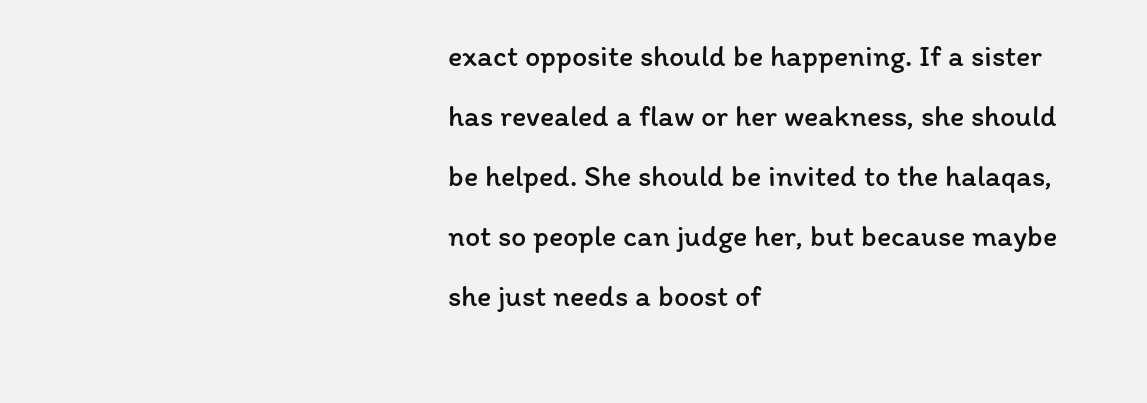exact opposite should be happening. If a sister has revealed a flaw or her weakness, she should be helped. She should be invited to the halaqas, not so people can judge her, but because maybe she just needs a boost of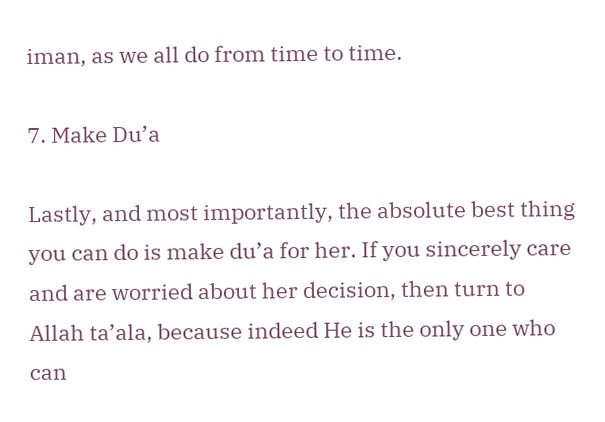iman, as we all do from time to time.

7. Make Du’a

Lastly, and most importantly, the absolute best thing you can do is make du’a for her. If you sincerely care and are worried about her decision, then turn to Allah ta’ala, because indeed He is the only one who can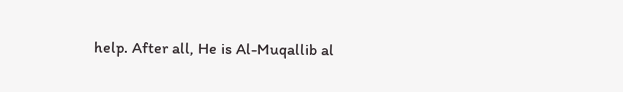help. After all, He is Al-Muqallib al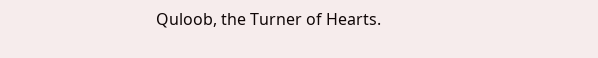Quloob, the Turner of Hearts.